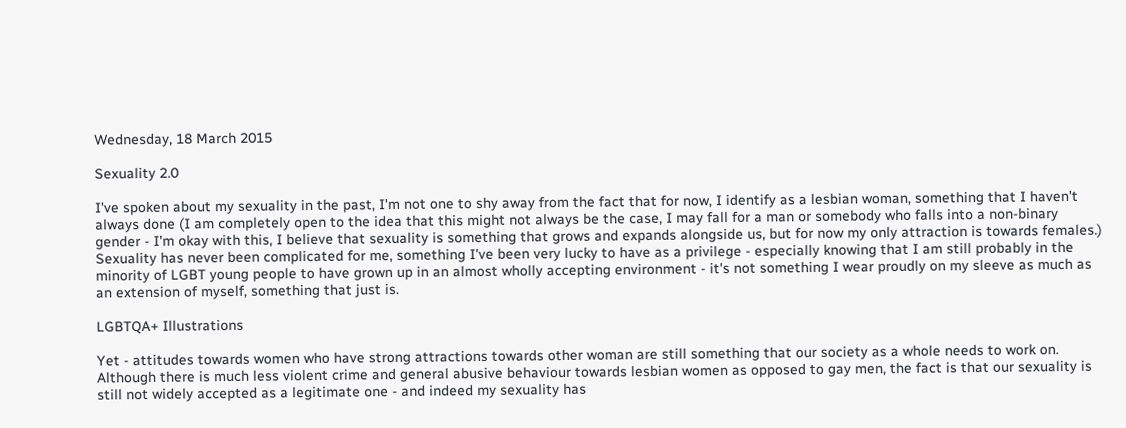Wednesday, 18 March 2015

Sexuality 2.0

I've spoken about my sexuality in the past, I'm not one to shy away from the fact that for now, I identify as a lesbian woman, something that I haven't always done (I am completely open to the idea that this might not always be the case, I may fall for a man or somebody who falls into a non-binary gender - I'm okay with this, I believe that sexuality is something that grows and expands alongside us, but for now my only attraction is towards females.) Sexuality has never been complicated for me, something I've been very lucky to have as a privilege - especially knowing that I am still probably in the minority of LGBT young people to have grown up in an almost wholly accepting environment - it's not something I wear proudly on my sleeve as much as an extension of myself, something that just is.

LGBTQA+ Illustrations

Yet - attitudes towards women who have strong attractions towards other woman are still something that our society as a whole needs to work on. Although there is much less violent crime and general abusive behaviour towards lesbian women as opposed to gay men, the fact is that our sexuality is still not widely accepted as a legitimate one - and indeed my sexuality has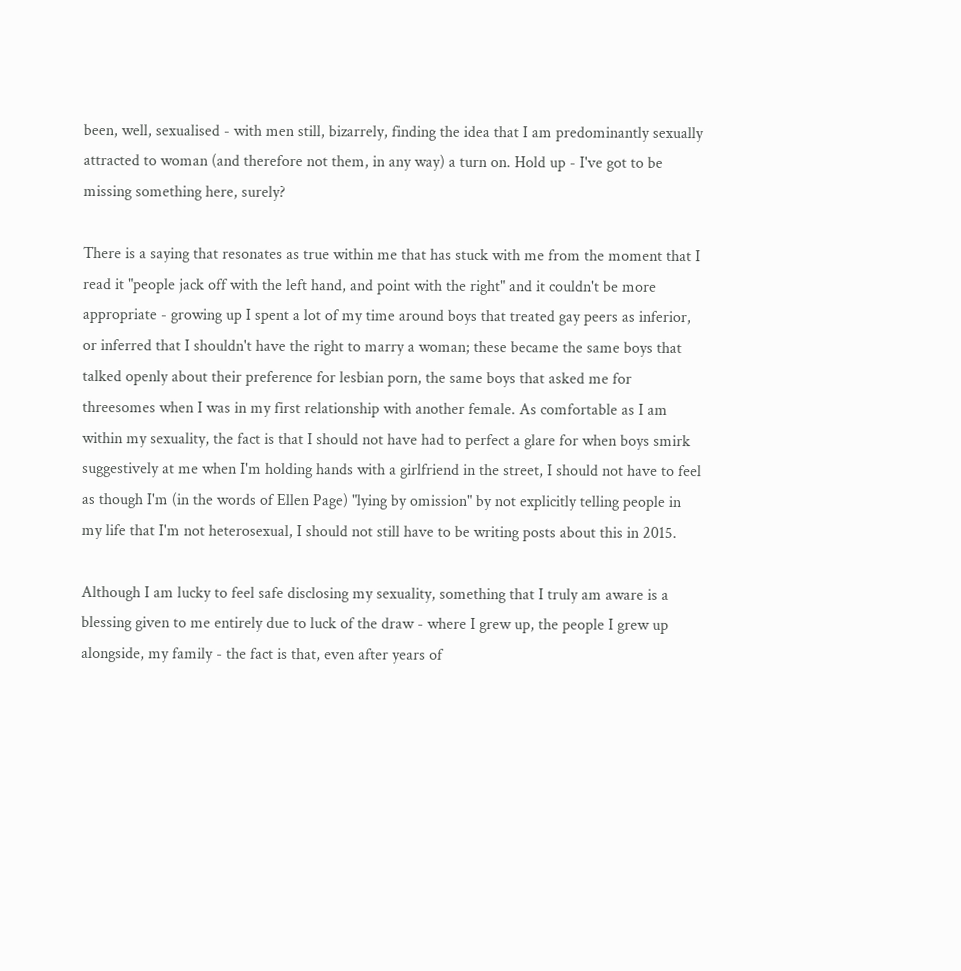been, well, sexualised - with men still, bizarrely, finding the idea that I am predominantly sexually attracted to woman (and therefore not them, in any way) a turn on. Hold up - I've got to be missing something here, surely?

There is a saying that resonates as true within me that has stuck with me from the moment that I read it "people jack off with the left hand, and point with the right" and it couldn't be more appropriate - growing up I spent a lot of my time around boys that treated gay peers as inferior, or inferred that I shouldn't have the right to marry a woman; these became the same boys that talked openly about their preference for lesbian porn, the same boys that asked me for threesomes when I was in my first relationship with another female. As comfortable as I am within my sexuality, the fact is that I should not have had to perfect a glare for when boys smirk suggestively at me when I'm holding hands with a girlfriend in the street, I should not have to feel as though I'm (in the words of Ellen Page) "lying by omission" by not explicitly telling people in my life that I'm not heterosexual, I should not still have to be writing posts about this in 2015.

Although I am lucky to feel safe disclosing my sexuality, something that I truly am aware is a blessing given to me entirely due to luck of the draw - where I grew up, the people I grew up alongside, my family - the fact is that, even after years of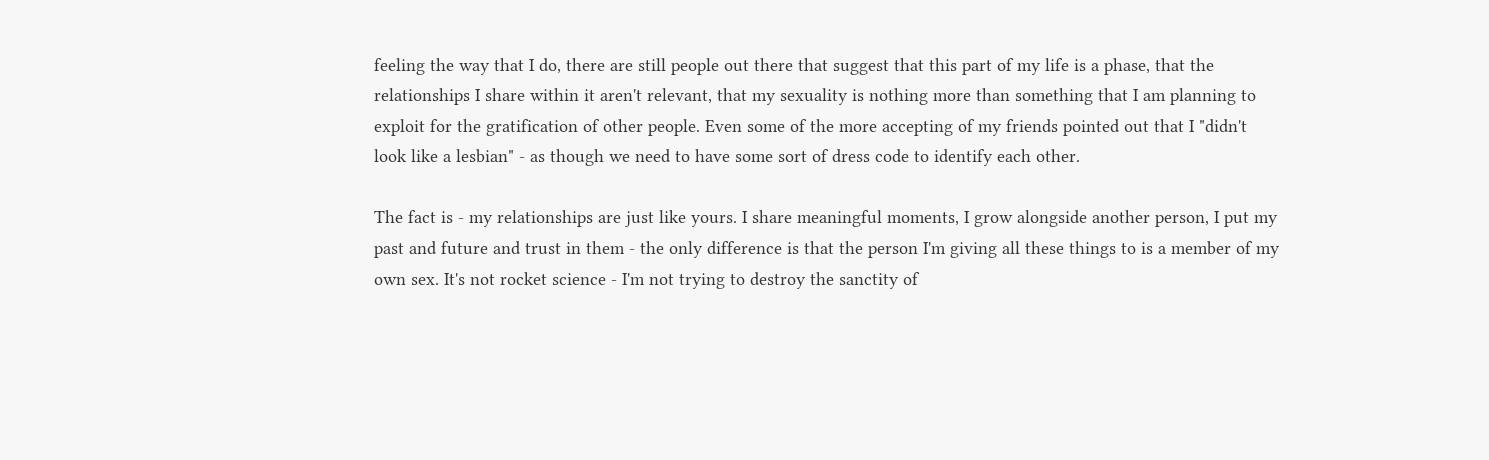feeling the way that I do, there are still people out there that suggest that this part of my life is a phase, that the relationships I share within it aren't relevant, that my sexuality is nothing more than something that I am planning to exploit for the gratification of other people. Even some of the more accepting of my friends pointed out that I "didn't look like a lesbian" - as though we need to have some sort of dress code to identify each other.

The fact is - my relationships are just like yours. I share meaningful moments, I grow alongside another person, I put my past and future and trust in them - the only difference is that the person I'm giving all these things to is a member of my own sex. It's not rocket science - I'm not trying to destroy the sanctity of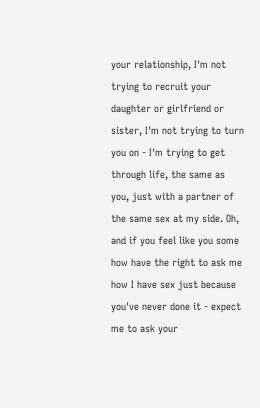your relationship, I'm not trying to recruit your daughter or girlfriend or sister, I'm not trying to turn you on - I'm trying to get through life, the same as you, just with a partner of the same sex at my side. Oh, and if you feel like you some how have the right to ask me how I have sex just because you've never done it - expect me to ask your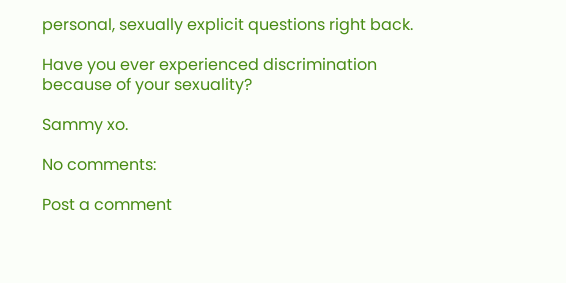personal, sexually explicit questions right back.

Have you ever experienced discrimination because of your sexuality?

Sammy xo.

No comments:

Post a comment